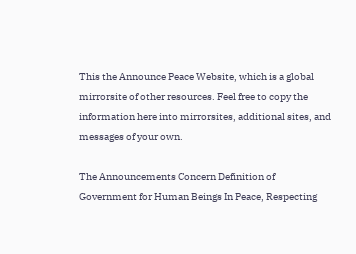This the Announce Peace Website, which is a global mirrorsite of other resources. Feel free to copy the information here into mirrorsites, additional sites, and messages of your own.

The Announcements Concern Definition of Government for Human Beings In Peace, Respecting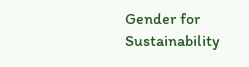Gender for Sustainability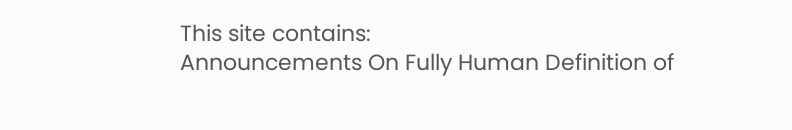This site contains:
Announcements On Fully Human Definition of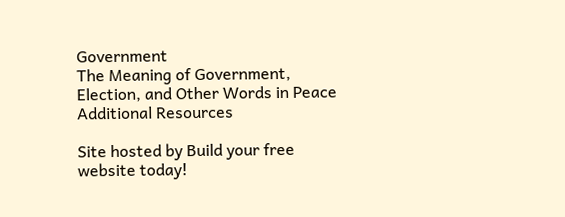Government
The Meaning of Government, Election, and Other Words in Peace
Additional Resources

Site hosted by Build your free website today!